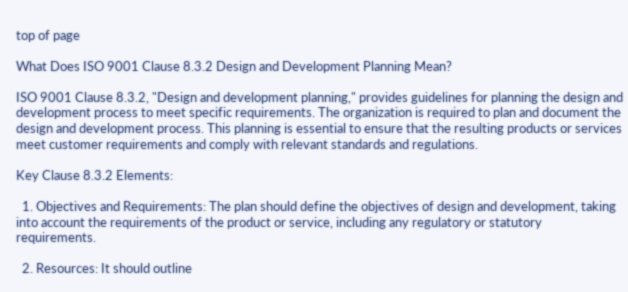top of page

What Does ISO 9001 Clause 8.3.2 Design and Development Planning Mean?

ISO 9001 Clause 8.3.2, "Design and development planning," provides guidelines for planning the design and development process to meet specific requirements. The organization is required to plan and document the design and development process. This planning is essential to ensure that the resulting products or services meet customer requirements and comply with relevant standards and regulations.

Key Clause 8.3.2 Elements:

  1. Objectives and Requirements: The plan should define the objectives of design and development, taking into account the requirements of the product or service, including any regulatory or statutory requirements.

  2. Resources: It should outline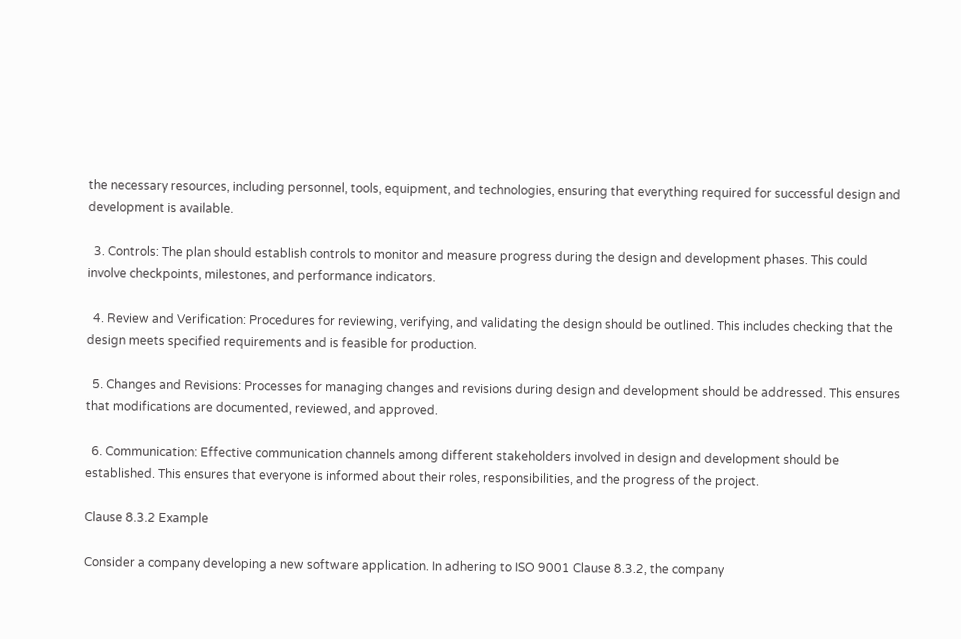the necessary resources, including personnel, tools, equipment, and technologies, ensuring that everything required for successful design and development is available.

  3. Controls: The plan should establish controls to monitor and measure progress during the design and development phases. This could involve checkpoints, milestones, and performance indicators.

  4. Review and Verification: Procedures for reviewing, verifying, and validating the design should be outlined. This includes checking that the design meets specified requirements and is feasible for production.

  5. Changes and Revisions: Processes for managing changes and revisions during design and development should be addressed. This ensures that modifications are documented, reviewed, and approved.

  6. Communication: Effective communication channels among different stakeholders involved in design and development should be established. This ensures that everyone is informed about their roles, responsibilities, and the progress of the project.

Clause 8.3.2 Example

Consider a company developing a new software application. In adhering to ISO 9001 Clause 8.3.2, the company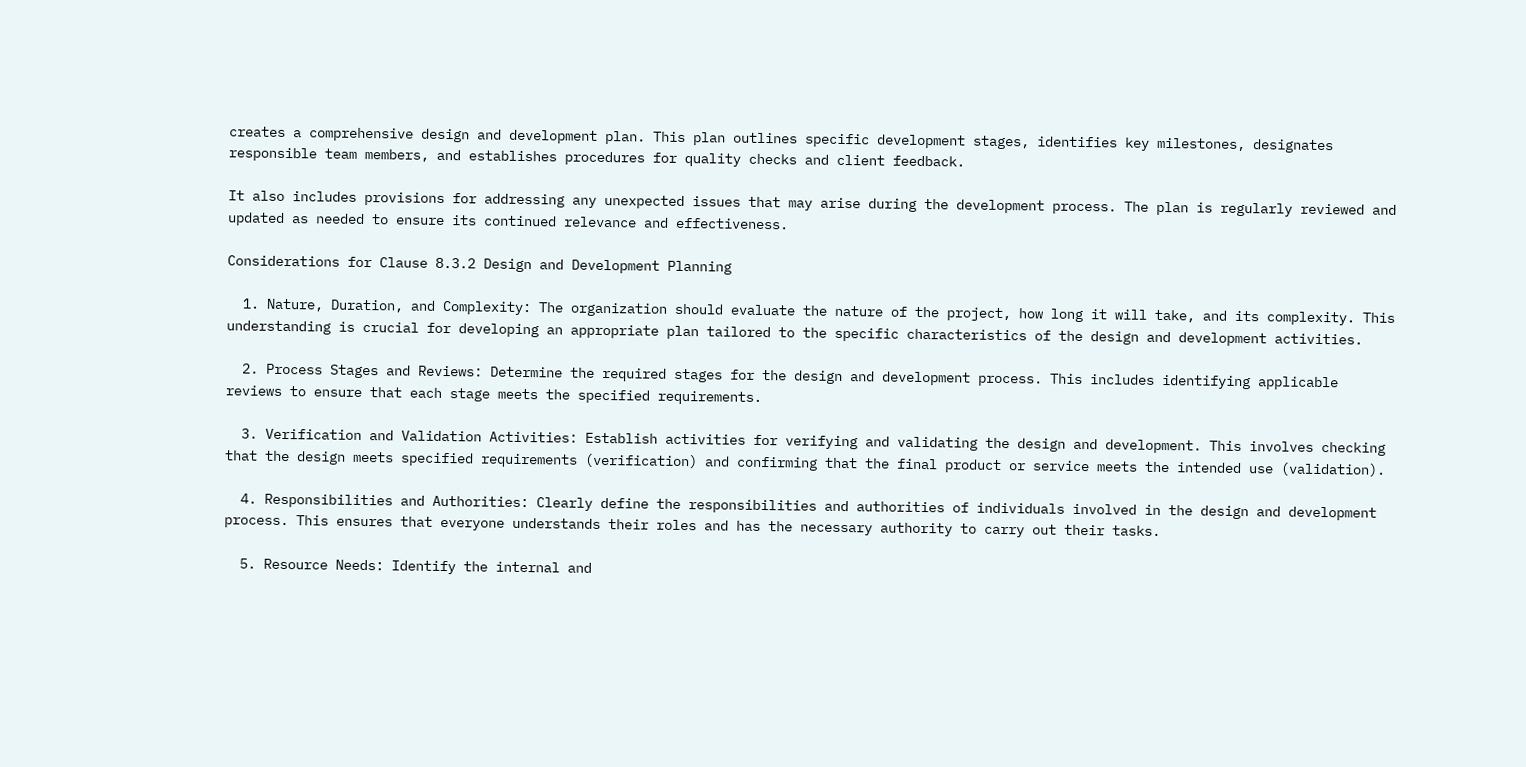creates a comprehensive design and development plan. This plan outlines specific development stages, identifies key milestones, designates responsible team members, and establishes procedures for quality checks and client feedback.

It also includes provisions for addressing any unexpected issues that may arise during the development process. The plan is regularly reviewed and updated as needed to ensure its continued relevance and effectiveness.

Considerations for Clause 8.3.2 Design and Development Planning

  1. Nature, Duration, and Complexity: The organization should evaluate the nature of the project, how long it will take, and its complexity. This understanding is crucial for developing an appropriate plan tailored to the specific characteristics of the design and development activities.

  2. Process Stages and Reviews: Determine the required stages for the design and development process. This includes identifying applicable reviews to ensure that each stage meets the specified requirements.

  3. Verification and Validation Activities: Establish activities for verifying and validating the design and development. This involves checking that the design meets specified requirements (verification) and confirming that the final product or service meets the intended use (validation).

  4. Responsibilities and Authorities: Clearly define the responsibilities and authorities of individuals involved in the design and development process. This ensures that everyone understands their roles and has the necessary authority to carry out their tasks.

  5. Resource Needs: Identify the internal and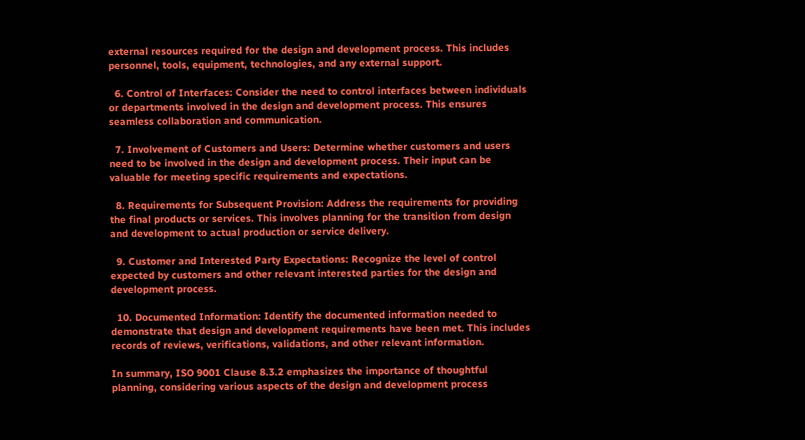external resources required for the design and development process. This includes personnel, tools, equipment, technologies, and any external support.

  6. Control of Interfaces: Consider the need to control interfaces between individuals or departments involved in the design and development process. This ensures seamless collaboration and communication.

  7. Involvement of Customers and Users: Determine whether customers and users need to be involved in the design and development process. Their input can be valuable for meeting specific requirements and expectations.

  8. Requirements for Subsequent Provision: Address the requirements for providing the final products or services. This involves planning for the transition from design and development to actual production or service delivery.

  9. Customer and Interested Party Expectations: Recognize the level of control expected by customers and other relevant interested parties for the design and development process.

  10. Documented Information: Identify the documented information needed to demonstrate that design and development requirements have been met. This includes records of reviews, verifications, validations, and other relevant information.

In summary, ISO 9001 Clause 8.3.2 emphasizes the importance of thoughtful planning, considering various aspects of the design and development process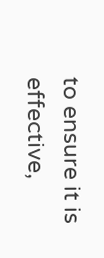to ensure it is effective,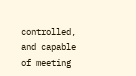controlled, and capable of meeting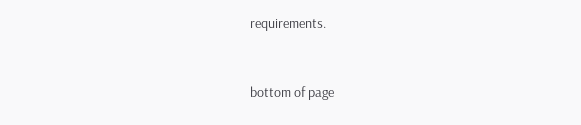requirements.


bottom of page